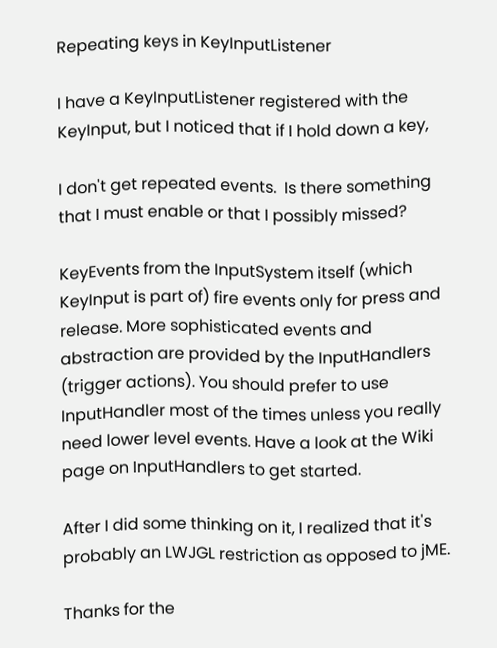Repeating keys in KeyInputListener

I have a KeyInputListener registered with the KeyInput, but I noticed that if I hold down a key,

I don't get repeated events.  Is there something that I must enable or that I possibly missed?

KeyEvents from the InputSystem itself (which KeyInput is part of) fire events only for press and release. More sophisticated events and abstraction are provided by the InputHandlers (trigger actions). You should prefer to use InputHandler most of the times unless you really need lower level events. Have a look at the Wiki page on InputHandlers to get started.

After I did some thinking on it, I realized that it's probably an LWJGL restriction as opposed to jME.

Thanks for the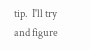tip.  I'll try and figure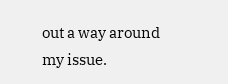out a way around my issue.